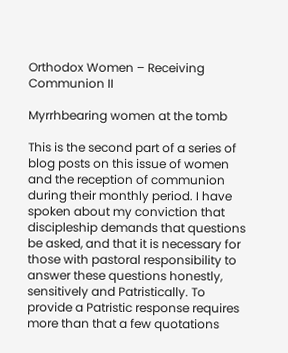Orthodox Women – Receiving Communion II

Myrrhbearing women at the tomb

This is the second part of a series of blog posts on this issue of women and the reception of communion during their monthly period. I have spoken about my conviction that discipleship demands that questions be asked, and that it is necessary for those with pastoral responsibility to answer these questions honestly, sensitively and Patristically. To provide a Patristic response requires more than that a few quotations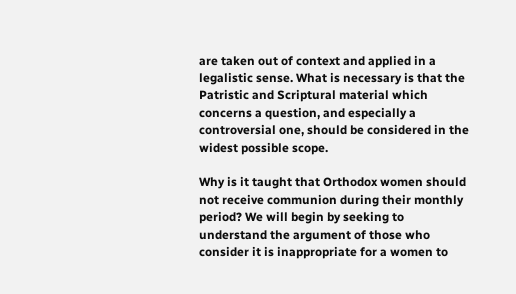are taken out of context and applied in a legalistic sense. What is necessary is that the Patristic and Scriptural material which concerns a question, and especially a controversial one, should be considered in the widest possible scope.

Why is it taught that Orthodox women should not receive communion during their monthly period? We will begin by seeking to understand the argument of those who consider it is inappropriate for a women to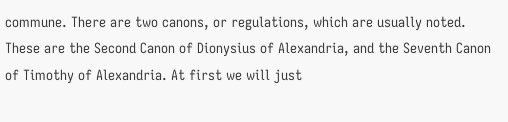commune. There are two canons, or regulations, which are usually noted. These are the Second Canon of Dionysius of Alexandria, and the Seventh Canon of Timothy of Alexandria. At first we will just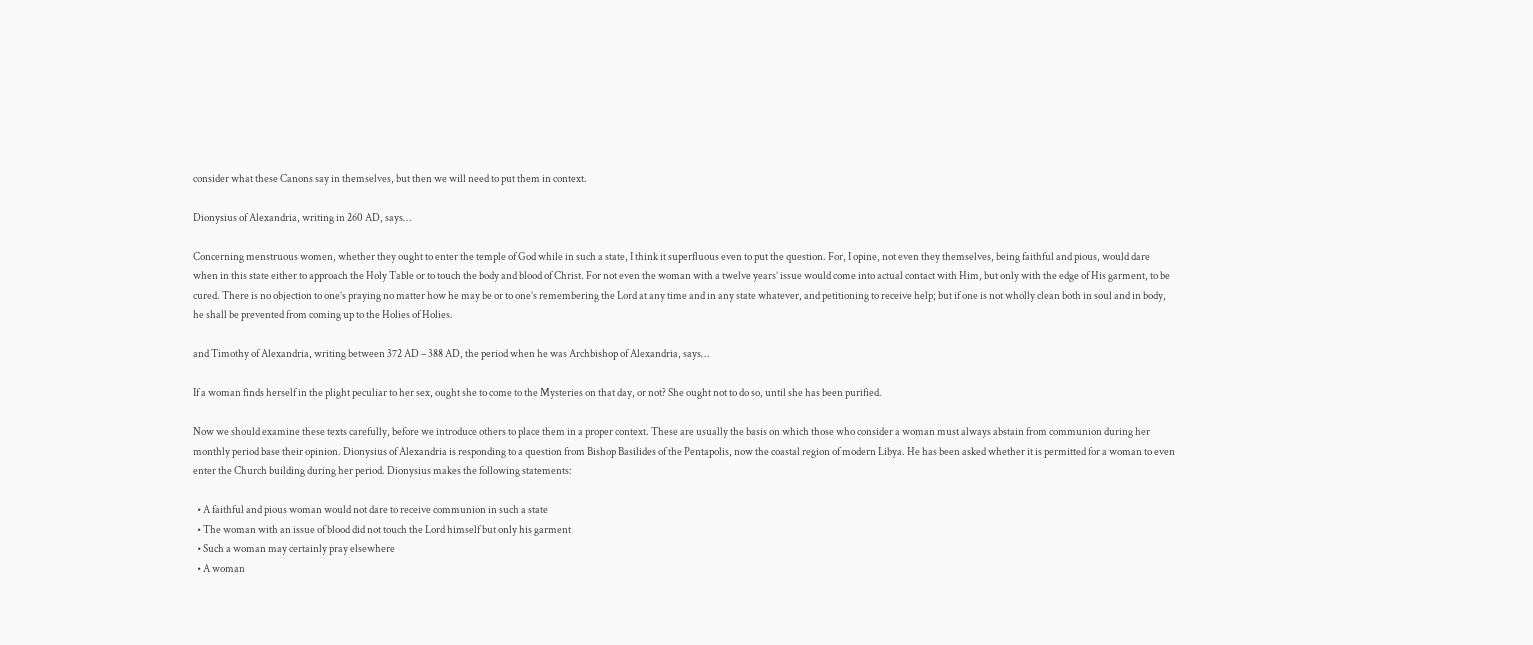consider what these Canons say in themselves, but then we will need to put them in context.

Dionysius of Alexandria, writing in 260 AD, says…

Concerning menstruous women, whether they ought to enter the temple of God while in such a state, I think it superfluous even to put the question. For, I opine, not even they themselves, being faithful and pious, would dare when in this state either to approach the Holy Table or to touch the body and blood of Christ. For not even the woman with a twelve years’ issue would come into actual contact with Him, but only with the edge of His garment, to be cured. There is no objection to one’s praying no matter how he may be or to one’s remembering the Lord at any time and in any state whatever, and petitioning to receive help; but if one is not wholly clean both in soul and in body, he shall be prevented from coming up to the Holies of Holies.

and Timothy of Alexandria, writing between 372 AD – 388 AD, the period when he was Archbishop of Alexandria, says…

If a woman finds herself in the plight peculiar to her sex, ought she to come to the Mysteries on that day, or not? She ought not to do so, until she has been purified.

Now we should examine these texts carefully, before we introduce others to place them in a proper context. These are usually the basis on which those who consider a woman must always abstain from communion during her monthly period base their opinion. Dionysius of Alexandria is responding to a question from Bishop Basilides of the Pentapolis, now the coastal region of modern Libya. He has been asked whether it is permitted for a woman to even enter the Church building during her period. Dionysius makes the following statements:

  • A faithful and pious woman would not dare to receive communion in such a state
  • The woman with an issue of blood did not touch the Lord himself but only his garment
  • Such a woman may certainly pray elsewhere
  • A woman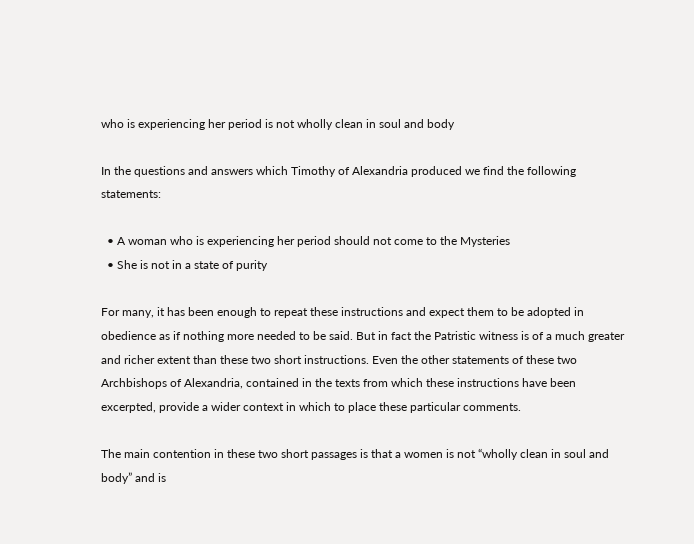who is experiencing her period is not wholly clean in soul and body

In the questions and answers which Timothy of Alexandria produced we find the following statements:

  • A woman who is experiencing her period should not come to the Mysteries
  • She is not in a state of purity

For many, it has been enough to repeat these instructions and expect them to be adopted in obedience as if nothing more needed to be said. But in fact the Patristic witness is of a much greater and richer extent than these two short instructions. Even the other statements of these two Archbishops of Alexandria, contained in the texts from which these instructions have been excerpted, provide a wider context in which to place these particular comments.

The main contention in these two short passages is that a women is not “wholly clean in soul and body” and is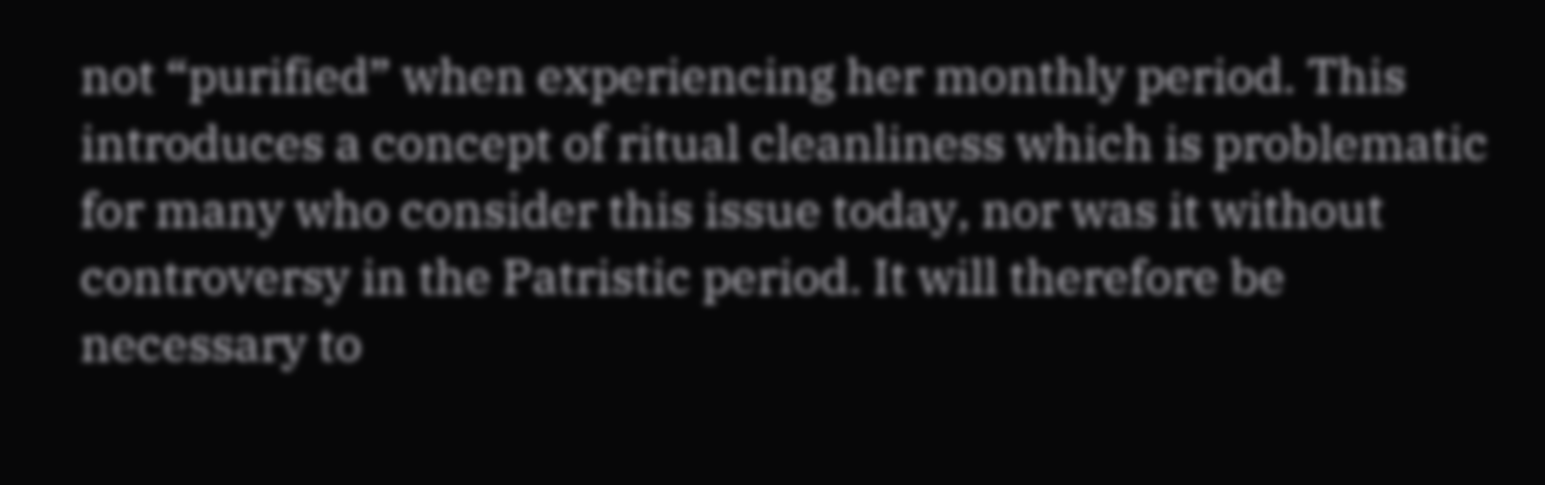not “purified” when experiencing her monthly period. This introduces a concept of ritual cleanliness which is problematic for many who consider this issue today, nor was it without controversy in the Patristic period. It will therefore be necessary to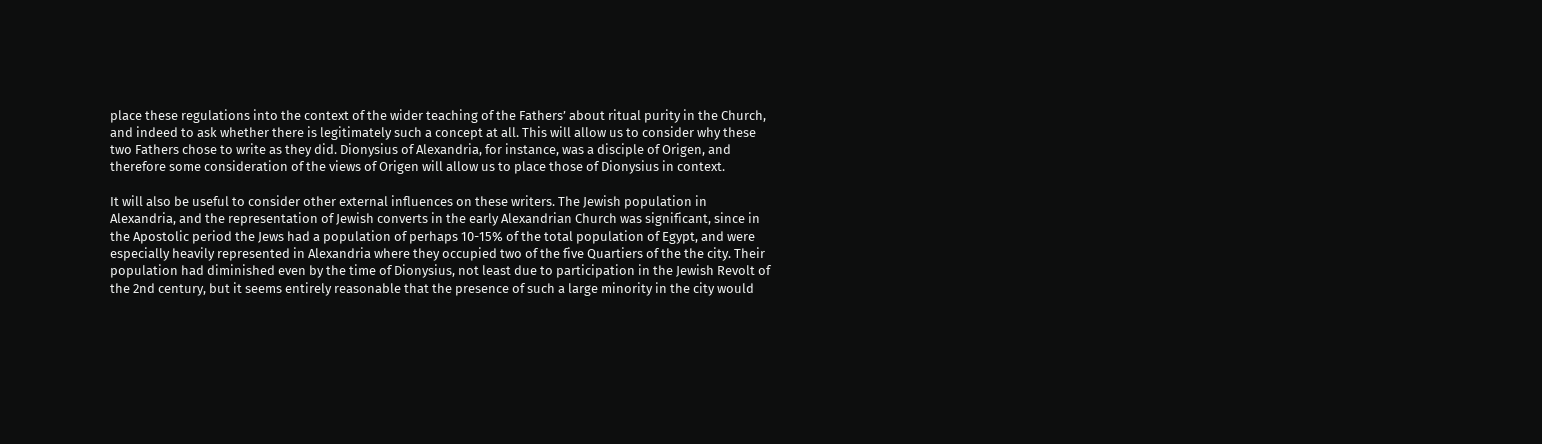place these regulations into the context of the wider teaching of the Fathers’ about ritual purity in the Church, and indeed to ask whether there is legitimately such a concept at all. This will allow us to consider why these two Fathers chose to write as they did. Dionysius of Alexandria, for instance, was a disciple of Origen, and therefore some consideration of the views of Origen will allow us to place those of Dionysius in context.

It will also be useful to consider other external influences on these writers. The Jewish population in Alexandria, and the representation of Jewish converts in the early Alexandrian Church was significant, since in the Apostolic period the Jews had a population of perhaps 10-15% of the total population of Egypt, and were especially heavily represented in Alexandria where they occupied two of the five Quartiers of the the city. Their population had diminished even by the time of Dionysius, not least due to participation in the Jewish Revolt of the 2nd century, but it seems entirely reasonable that the presence of such a large minority in the city would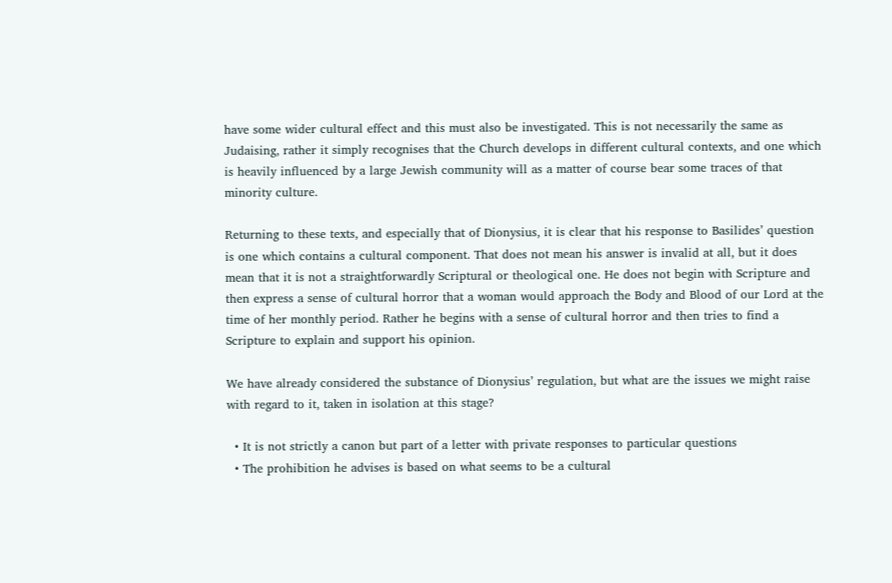have some wider cultural effect and this must also be investigated. This is not necessarily the same as Judaising, rather it simply recognises that the Church develops in different cultural contexts, and one which is heavily influenced by a large Jewish community will as a matter of course bear some traces of that minority culture.

Returning to these texts, and especially that of Dionysius, it is clear that his response to Basilides’ question is one which contains a cultural component. That does not mean his answer is invalid at all, but it does mean that it is not a straightforwardly Scriptural or theological one. He does not begin with Scripture and then express a sense of cultural horror that a woman would approach the Body and Blood of our Lord at the time of her monthly period. Rather he begins with a sense of cultural horror and then tries to find a Scripture to explain and support his opinion.

We have already considered the substance of Dionysius’ regulation, but what are the issues we might raise with regard to it, taken in isolation at this stage?

  • It is not strictly a canon but part of a letter with private responses to particular questions
  • The prohibition he advises is based on what seems to be a cultural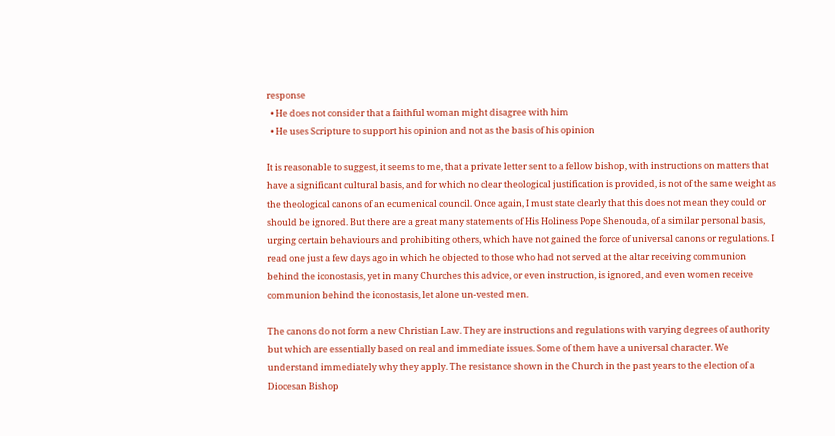response
  • He does not consider that a faithful woman might disagree with him
  • He uses Scripture to support his opinion and not as the basis of his opinion

It is reasonable to suggest, it seems to me, that a private letter sent to a fellow bishop, with instructions on matters that have a significant cultural basis, and for which no clear theological justification is provided, is not of the same weight as the theological canons of an ecumenical council. Once again, I must state clearly that this does not mean they could or should be ignored. But there are a great many statements of His Holiness Pope Shenouda, of a similar personal basis, urging certain behaviours and prohibiting others, which have not gained the force of universal canons or regulations. I read one just a few days ago in which he objected to those who had not served at the altar receiving communion behind the iconostasis, yet in many Churches this advice, or even instruction, is ignored, and even women receive communion behind the iconostasis, let alone un-vested men.

The canons do not form a new Christian Law. They are instructions and regulations with varying degrees of authority but which are essentially based on real and immediate issues. Some of them have a universal character. We understand immediately why they apply. The resistance shown in the Church in the past years to the election of a Diocesan Bishop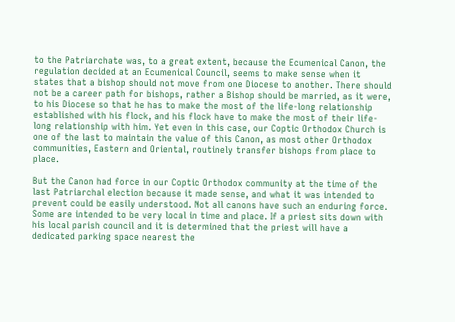to the Patriarchate was, to a great extent, because the Ecumenical Canon, the regulation decided at an Ecumenical Council, seems to make sense when it states that a bishop should not move from one Diocese to another. There should not be a career path for bishops, rather a Bishop should be married, as it were, to his Diocese so that he has to make the most of the life-long relationship established with his flock, and his flock have to make the most of their life-long relationship with him. Yet even in this case, our Coptic Orthodox Church is one of the last to maintain the value of this Canon, as most other Orthodox communities, Eastern and Oriental, routinely transfer bishops from place to place.

But the Canon had force in our Coptic Orthodox community at the time of the last Patriarchal election because it made sense, and what it was intended to prevent could be easily understood. Not all canons have such an enduring force. Some are intended to be very local in time and place. If a priest sits down with his local parish council and it is determined that the priest will have a dedicated parking space nearest the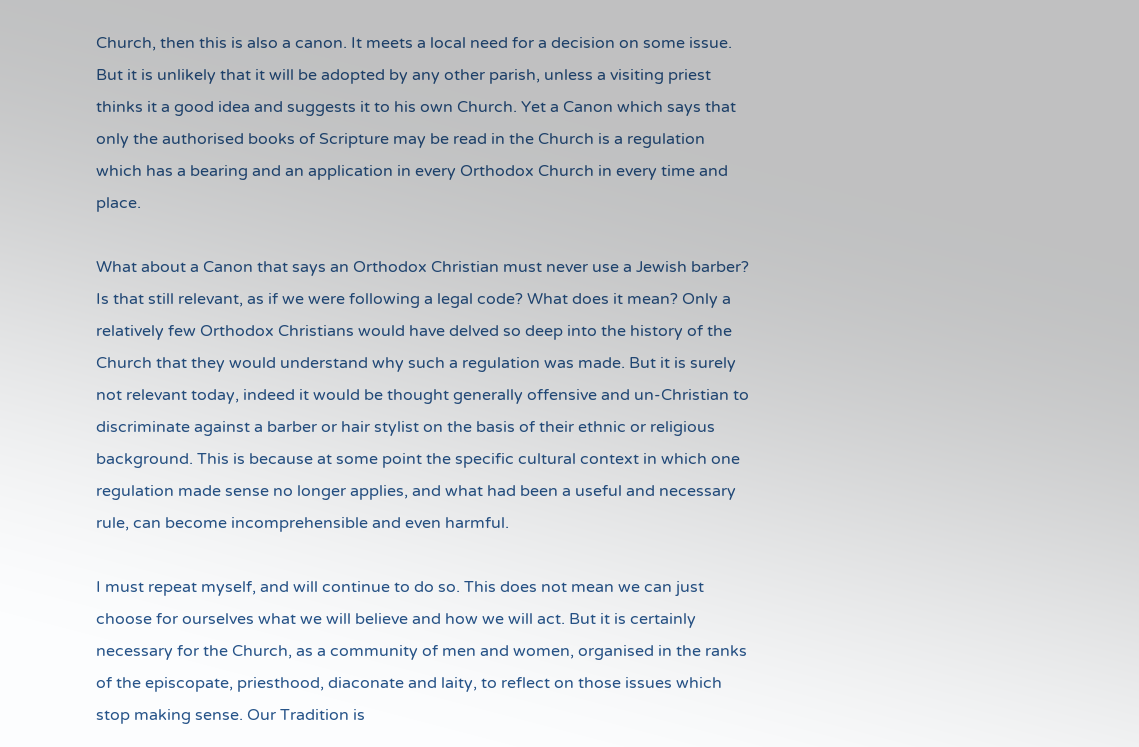Church, then this is also a canon. It meets a local need for a decision on some issue. But it is unlikely that it will be adopted by any other parish, unless a visiting priest thinks it a good idea and suggests it to his own Church. Yet a Canon which says that only the authorised books of Scripture may be read in the Church is a regulation which has a bearing and an application in every Orthodox Church in every time and place.

What about a Canon that says an Orthodox Christian must never use a Jewish barber? Is that still relevant, as if we were following a legal code? What does it mean? Only a relatively few Orthodox Christians would have delved so deep into the history of the Church that they would understand why such a regulation was made. But it is surely not relevant today, indeed it would be thought generally offensive and un-Christian to discriminate against a barber or hair stylist on the basis of their ethnic or religious background. This is because at some point the specific cultural context in which one regulation made sense no longer applies, and what had been a useful and necessary rule, can become incomprehensible and even harmful.

I must repeat myself, and will continue to do so. This does not mean we can just choose for ourselves what we will believe and how we will act. But it is certainly necessary for the Church, as a community of men and women, organised in the ranks of the episcopate, priesthood, diaconate and laity, to reflect on those issues which stop making sense. Our Tradition is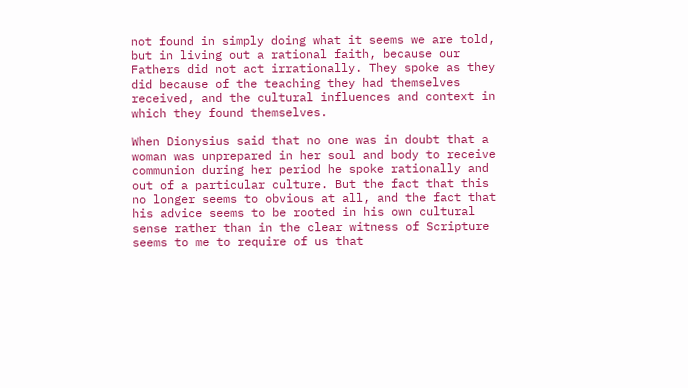not found in simply doing what it seems we are told, but in living out a rational faith, because our Fathers did not act irrationally. They spoke as they did because of the teaching they had themselves received, and the cultural influences and context in which they found themselves.

When Dionysius said that no one was in doubt that a woman was unprepared in her soul and body to receive communion during her period he spoke rationally and out of a particular culture. But the fact that this no longer seems to obvious at all, and the fact that his advice seems to be rooted in his own cultural sense rather than in the clear witness of Scripture seems to me to require of us that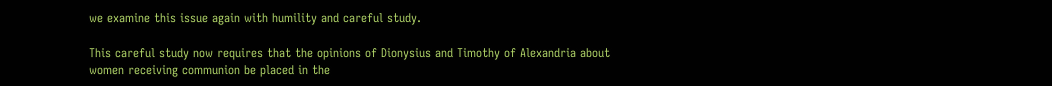we examine this issue again with humility and careful study.

This careful study now requires that the opinions of Dionysius and Timothy of Alexandria about women receiving communion be placed in the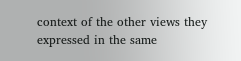context of the other views they expressed in the same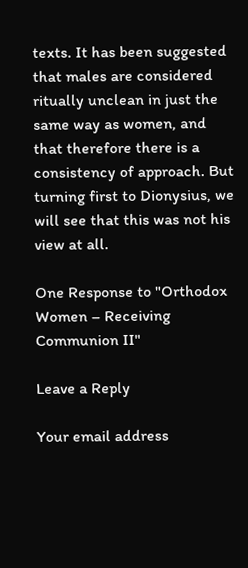texts. It has been suggested that males are considered ritually unclean in just the same way as women, and that therefore there is a consistency of approach. But turning first to Dionysius, we will see that this was not his view at all.

One Response to "Orthodox Women – Receiving Communion II"

Leave a Reply

Your email address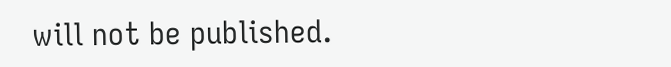will not be published.